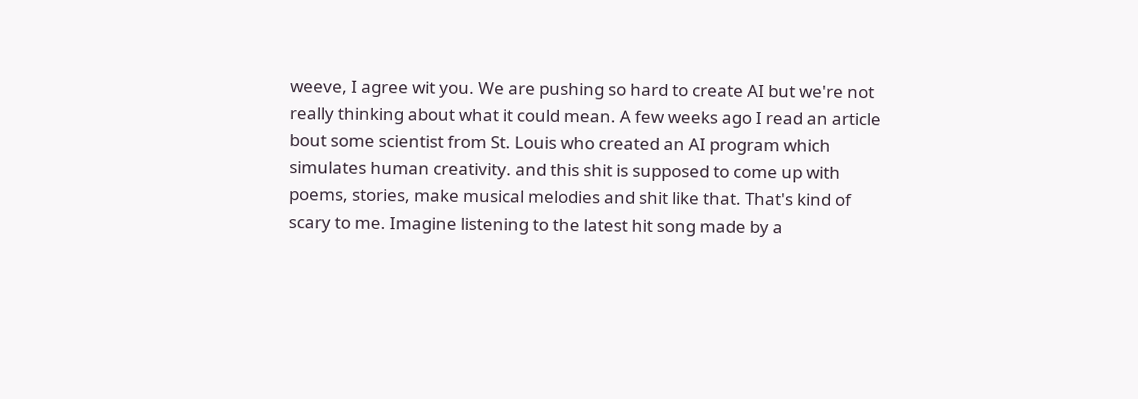weeve, I agree wit you. We are pushing so hard to create AI but we're not really thinking about what it could mean. A few weeks ago I read an article bout some scientist from St. Louis who created an AI program which simulates human creativity. and this shit is supposed to come up with poems, stories, make musical melodies and shit like that. That's kind of scary to me. Imagine listening to the latest hit song made by a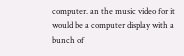computer. an the music video for it would be a computer display with a bunch of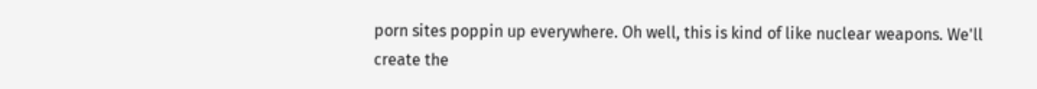porn sites poppin up everywhere. Oh well, this is kind of like nuclear weapons. We'll create the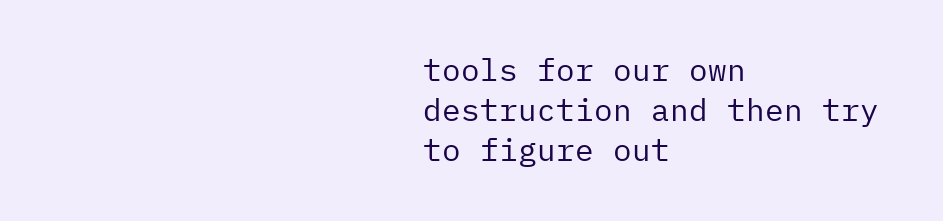tools for our own destruction and then try to figure out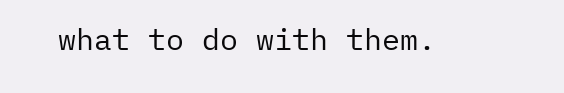what to do with them.